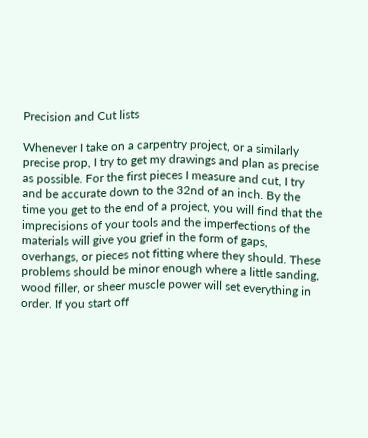Precision and Cut lists

Whenever I take on a carpentry project, or a similarly precise prop, I try to get my drawings and plan as precise as possible. For the first pieces I measure and cut, I try and be accurate down to the 32nd of an inch. By the time you get to the end of a project, you will find that the imprecisions of your tools and the imperfections of the materials will give you grief in the form of gaps, overhangs, or pieces not fitting where they should. These problems should be minor enough where a little sanding, wood filler, or sheer muscle power will set everything in order. If you start off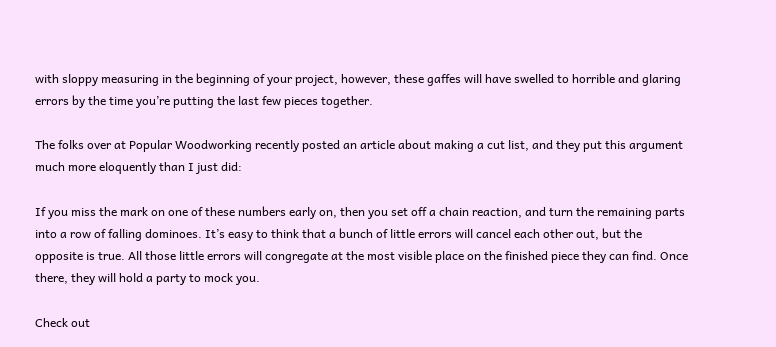with sloppy measuring in the beginning of your project, however, these gaffes will have swelled to horrible and glaring errors by the time you’re putting the last few pieces together.

The folks over at Popular Woodworking recently posted an article about making a cut list, and they put this argument much more eloquently than I just did:

If you miss the mark on one of these numbers early on, then you set off a chain reaction, and turn the remaining parts into a row of falling dominoes. It’s easy to think that a bunch of little errors will cancel each other out, but the opposite is true. All those little errors will congregate at the most visible place on the finished piece they can find. Once there, they will hold a party to mock you.

Check out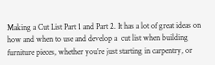Making a Cut List Part 1 and Part 2. It has a lot of great ideas on how and when to use and develop a  cut list when building furniture pieces, whether you’re just starting in carpentry, or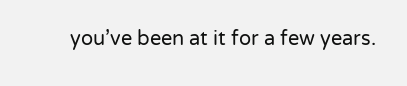you’ve been at it for a few years.